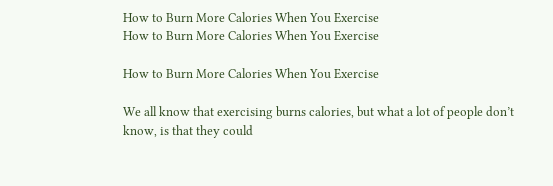How to Burn More Calories When You Exercise
How to Burn More Calories When You Exercise

How to Burn More Calories When You Exercise

We all know that exercising burns calories, but what a lot of people don’t know, is that they could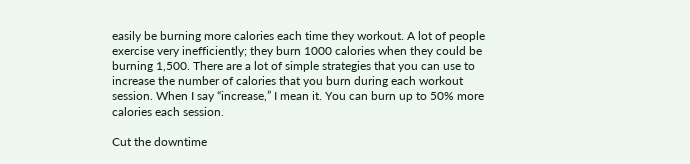easily be burning more calories each time they workout. A lot of people exercise very inefficiently; they burn 1000 calories when they could be burning 1,500. There are a lot of simple strategies that you can use to increase the number of calories that you burn during each workout session. When I say “increase,” I mean it. You can burn up to 50% more calories each session.

Cut the downtime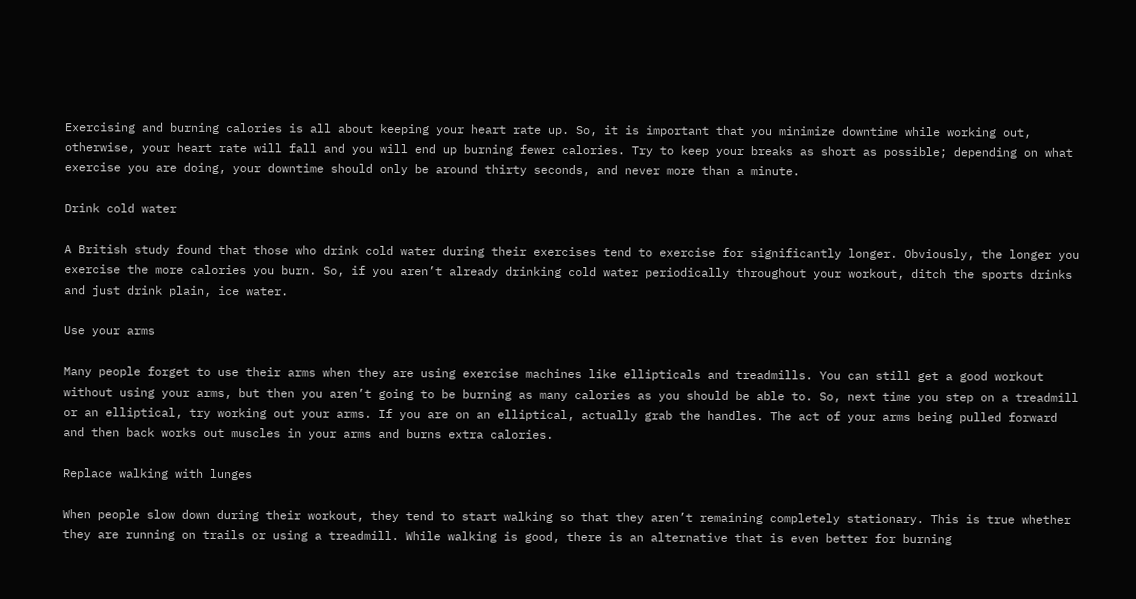Exercising and burning calories is all about keeping your heart rate up. So, it is important that you minimize downtime while working out, otherwise, your heart rate will fall and you will end up burning fewer calories. Try to keep your breaks as short as possible; depending on what exercise you are doing, your downtime should only be around thirty seconds, and never more than a minute.

Drink cold water

A British study found that those who drink cold water during their exercises tend to exercise for significantly longer. Obviously, the longer you exercise the more calories you burn. So, if you aren’t already drinking cold water periodically throughout your workout, ditch the sports drinks and just drink plain, ice water.

Use your arms

Many people forget to use their arms when they are using exercise machines like ellipticals and treadmills. You can still get a good workout without using your arms, but then you aren’t going to be burning as many calories as you should be able to. So, next time you step on a treadmill or an elliptical, try working out your arms. If you are on an elliptical, actually grab the handles. The act of your arms being pulled forward and then back works out muscles in your arms and burns extra calories.

Replace walking with lunges

When people slow down during their workout, they tend to start walking so that they aren’t remaining completely stationary. This is true whether they are running on trails or using a treadmill. While walking is good, there is an alternative that is even better for burning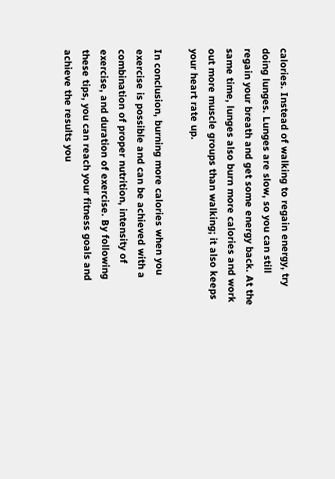calories. Instead of walking to regain energy, try doing lunges. Lunges are slow, so you can still regain your breath and get some energy back. At the same time, lunges also burn more calories and work out more muscle groups than walking; it also keeps your heart rate up.

In conclusion, burning more calories when you exercise is possible and can be achieved with a combination of proper nutrition, intensity of exercise, and duration of exercise. By following these tips, you can reach your fitness goals and achieve the results you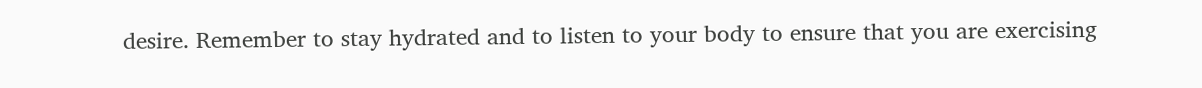desire. Remember to stay hydrated and to listen to your body to ensure that you are exercising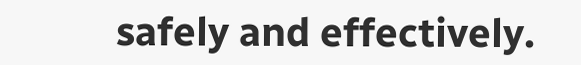safely and effectively.